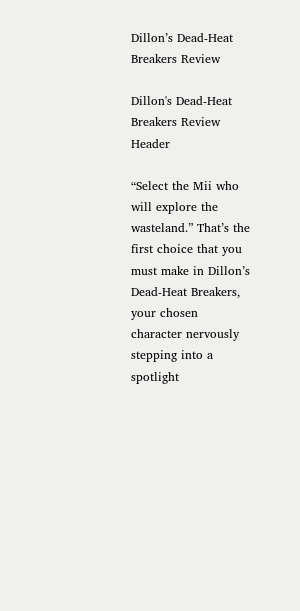Dillon’s Dead-Heat Breakers Review

Dillon's Dead-Heat Breakers Review Header

“Select the Mii who will explore the wasteland.” That’s the first choice that you must make in Dillon’s Dead-Heat Breakers, your chosen character nervously stepping into a spotlight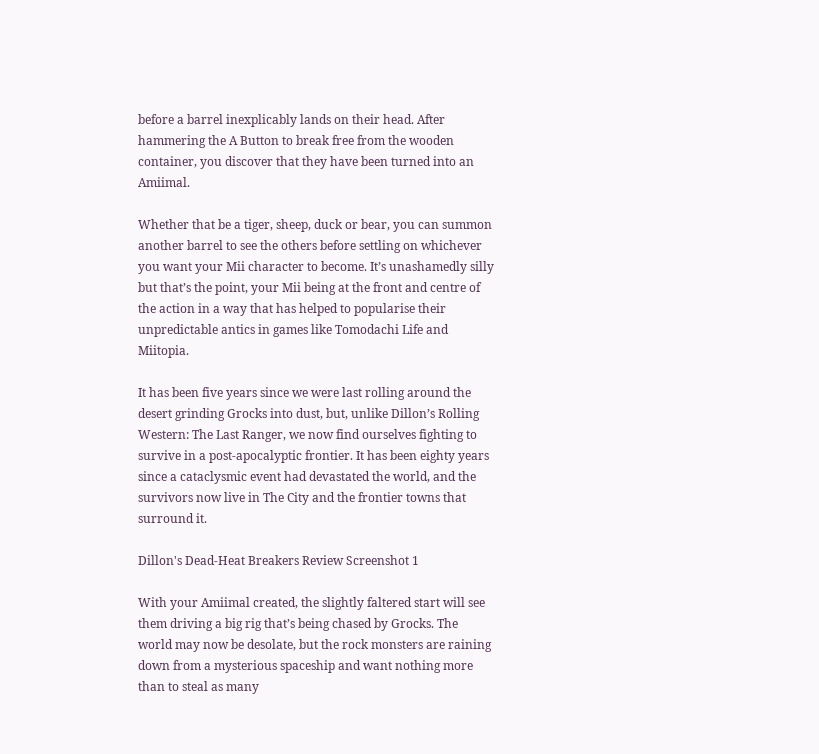before a barrel inexplicably lands on their head. After hammering the A Button to break free from the wooden container, you discover that they have been turned into an Amiimal.

Whether that be a tiger, sheep, duck or bear, you can summon another barrel to see the others before settling on whichever you want your Mii character to become. It’s unashamedly silly but that’s the point, your Mii being at the front and centre of the action in a way that has helped to popularise their unpredictable antics in games like Tomodachi Life and Miitopia.

It has been five years since we were last rolling around the desert grinding Grocks into dust, but, unlike Dillon’s Rolling Western: The Last Ranger, we now find ourselves fighting to survive in a post-apocalyptic frontier. It has been eighty years since a cataclysmic event had devastated the world, and the survivors now live in The City and the frontier towns that surround it.

Dillon's Dead-Heat Breakers Review Screenshot 1

With your Amiimal created, the slightly faltered start will see them driving a big rig that’s being chased by Grocks. The world may now be desolate, but the rock monsters are raining down from a mysterious spaceship and want nothing more than to steal as many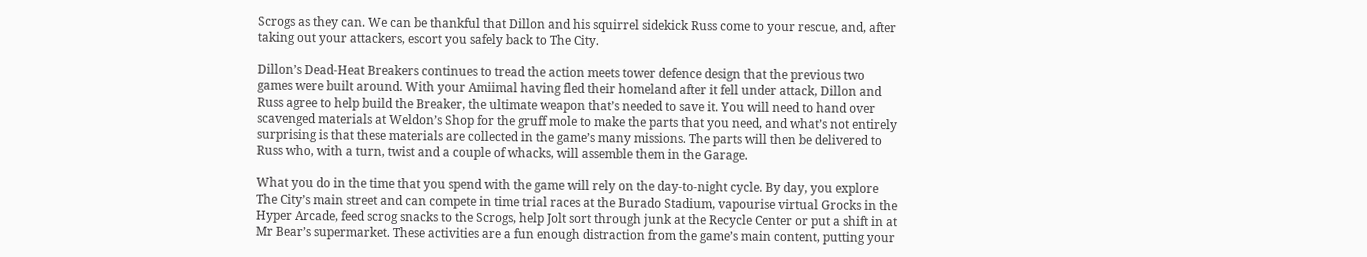Scrogs as they can. We can be thankful that Dillon and his squirrel sidekick Russ come to your rescue, and, after taking out your attackers, escort you safely back to The City.

Dillon’s Dead-Heat Breakers continues to tread the action meets tower defence design that the previous two games were built around. With your Amiimal having fled their homeland after it fell under attack, Dillon and Russ agree to help build the Breaker, the ultimate weapon that’s needed to save it. You will need to hand over scavenged materials at Weldon’s Shop for the gruff mole to make the parts that you need, and what’s not entirely surprising is that these materials are collected in the game’s many missions. The parts will then be delivered to Russ who, with a turn, twist and a couple of whacks, will assemble them in the Garage.

What you do in the time that you spend with the game will rely on the day-to-night cycle. By day, you explore The City’s main street and can compete in time trial races at the Burado Stadium, vapourise virtual Grocks in the Hyper Arcade, feed scrog snacks to the Scrogs, help Jolt sort through junk at the Recycle Center or put a shift in at Mr Bear’s supermarket. These activities are a fun enough distraction from the game’s main content, putting your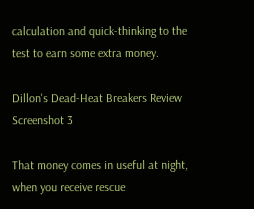calculation and quick-thinking to the test to earn some extra money.

Dillon's Dead-Heat Breakers Review Screenshot 3

That money comes in useful at night, when you receive rescue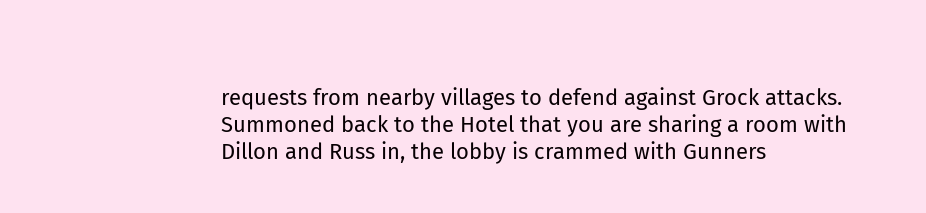requests from nearby villages to defend against Grock attacks. Summoned back to the Hotel that you are sharing a room with Dillon and Russ in, the lobby is crammed with Gunners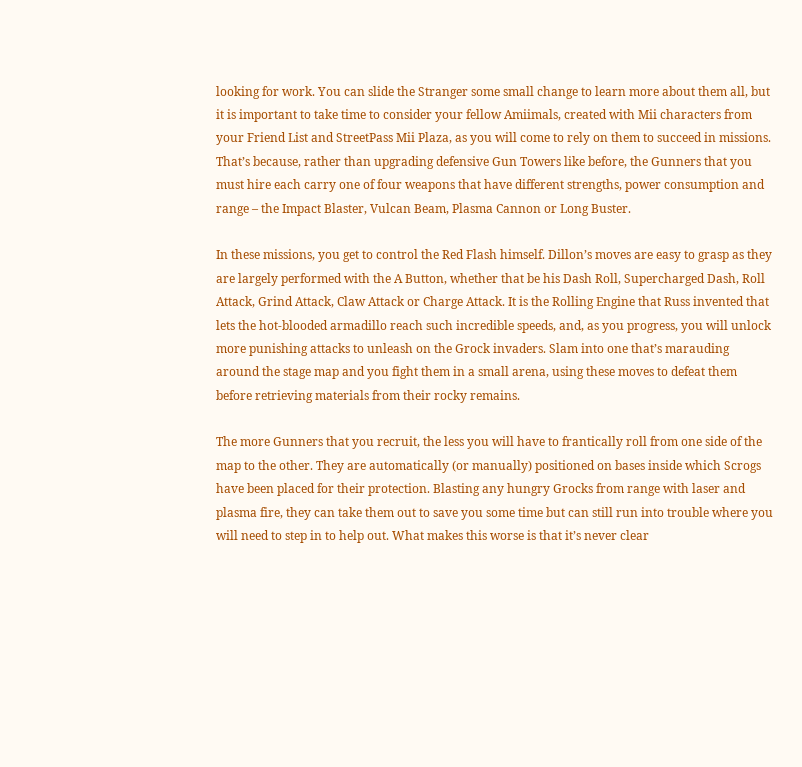looking for work. You can slide the Stranger some small change to learn more about them all, but it is important to take time to consider your fellow Amiimals, created with Mii characters from your Friend List and StreetPass Mii Plaza, as you will come to rely on them to succeed in missions. That’s because, rather than upgrading defensive Gun Towers like before, the Gunners that you must hire each carry one of four weapons that have different strengths, power consumption and range – the Impact Blaster, Vulcan Beam, Plasma Cannon or Long Buster.

In these missions, you get to control the Red Flash himself. Dillon’s moves are easy to grasp as they are largely performed with the A Button, whether that be his Dash Roll, Supercharged Dash, Roll Attack, Grind Attack, Claw Attack or Charge Attack. It is the Rolling Engine that Russ invented that lets the hot-blooded armadillo reach such incredible speeds, and, as you progress, you will unlock more punishing attacks to unleash on the Grock invaders. Slam into one that’s marauding around the stage map and you fight them in a small arena, using these moves to defeat them before retrieving materials from their rocky remains.

The more Gunners that you recruit, the less you will have to frantically roll from one side of the map to the other. They are automatically (or manually) positioned on bases inside which Scrogs have been placed for their protection. Blasting any hungry Grocks from range with laser and plasma fire, they can take them out to save you some time but can still run into trouble where you will need to step in to help out. What makes this worse is that it’s never clear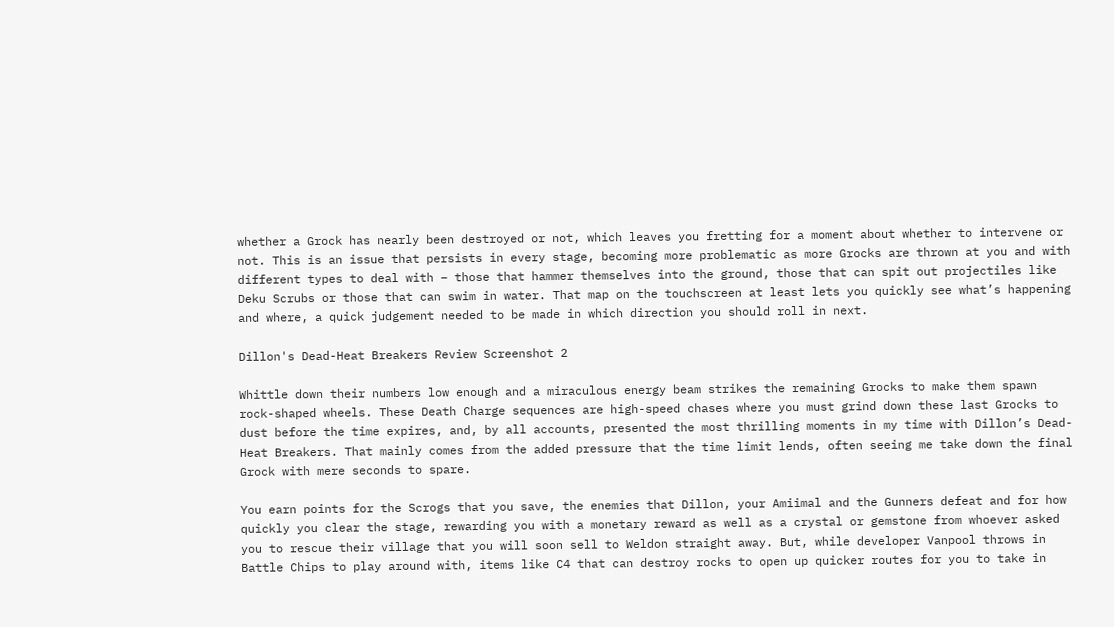whether a Grock has nearly been destroyed or not, which leaves you fretting for a moment about whether to intervene or not. This is an issue that persists in every stage, becoming more problematic as more Grocks are thrown at you and with different types to deal with – those that hammer themselves into the ground, those that can spit out projectiles like Deku Scrubs or those that can swim in water. That map on the touchscreen at least lets you quickly see what’s happening and where, a quick judgement needed to be made in which direction you should roll in next.

Dillon's Dead-Heat Breakers Review Screenshot 2

Whittle down their numbers low enough and a miraculous energy beam strikes the remaining Grocks to make them spawn rock-shaped wheels. These Death Charge sequences are high-speed chases where you must grind down these last Grocks to dust before the time expires, and, by all accounts, presented the most thrilling moments in my time with Dillon’s Dead-Heat Breakers. That mainly comes from the added pressure that the time limit lends, often seeing me take down the final Grock with mere seconds to spare.

You earn points for the Scrogs that you save, the enemies that Dillon, your Amiimal and the Gunners defeat and for how quickly you clear the stage, rewarding you with a monetary reward as well as a crystal or gemstone from whoever asked you to rescue their village that you will soon sell to Weldon straight away. But, while developer Vanpool throws in Battle Chips to play around with, items like C4 that can destroy rocks to open up quicker routes for you to take in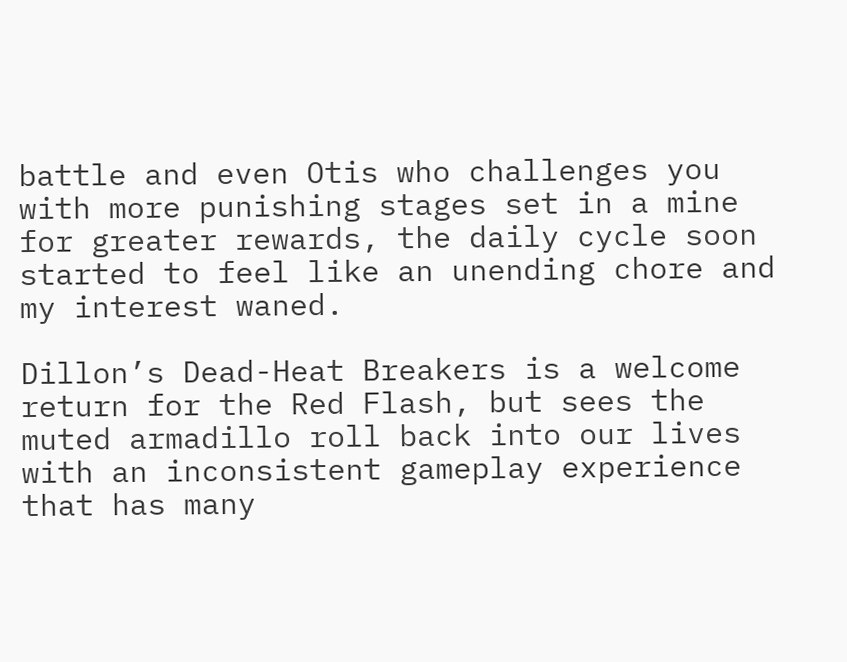battle and even Otis who challenges you with more punishing stages set in a mine for greater rewards, the daily cycle soon started to feel like an unending chore and my interest waned.

Dillon’s Dead-Heat Breakers is a welcome return for the Red Flash, but sees the muted armadillo roll back into our lives with an inconsistent gameplay experience that has many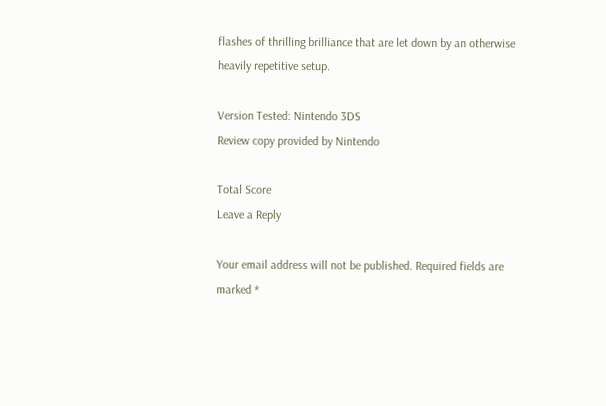flashes of thrilling brilliance that are let down by an otherwise heavily repetitive setup.

Version Tested: Nintendo 3DS
Review copy provided by Nintendo

Total Score
Leave a Reply

Your email address will not be published. Required fields are marked *